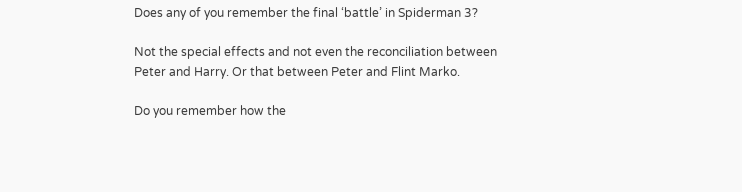Does any of you remember the final ‘battle’ in Spiderman 3?

Not the special effects and not even the reconciliation between Peter and Harry. Or that between Peter and Flint Marko.

Do you remember how the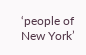‘people of New York’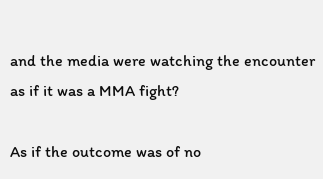and the media were watching the encounter as if it was a MMA fight?

As if the outcome was of no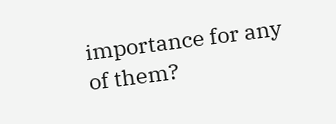importance for any of them?